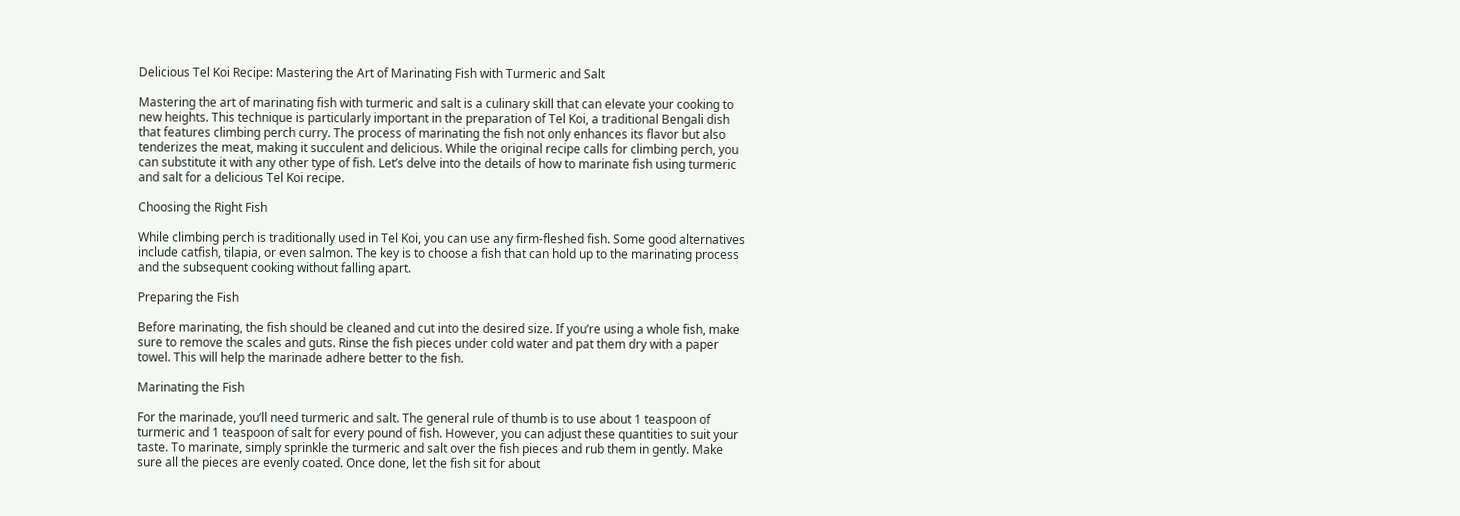Delicious Tel Koi Recipe: Mastering the Art of Marinating Fish with Turmeric and Salt

Mastering the art of marinating fish with turmeric and salt is a culinary skill that can elevate your cooking to new heights. This technique is particularly important in the preparation of Tel Koi, a traditional Bengali dish that features climbing perch curry. The process of marinating the fish not only enhances its flavor but also tenderizes the meat, making it succulent and delicious. While the original recipe calls for climbing perch, you can substitute it with any other type of fish. Let’s delve into the details of how to marinate fish using turmeric and salt for a delicious Tel Koi recipe.

Choosing the Right Fish

While climbing perch is traditionally used in Tel Koi, you can use any firm-fleshed fish. Some good alternatives include catfish, tilapia, or even salmon. The key is to choose a fish that can hold up to the marinating process and the subsequent cooking without falling apart.

Preparing the Fish

Before marinating, the fish should be cleaned and cut into the desired size. If you’re using a whole fish, make sure to remove the scales and guts. Rinse the fish pieces under cold water and pat them dry with a paper towel. This will help the marinade adhere better to the fish.

Marinating the Fish

For the marinade, you’ll need turmeric and salt. The general rule of thumb is to use about 1 teaspoon of turmeric and 1 teaspoon of salt for every pound of fish. However, you can adjust these quantities to suit your taste. To marinate, simply sprinkle the turmeric and salt over the fish pieces and rub them in gently. Make sure all the pieces are evenly coated. Once done, let the fish sit for about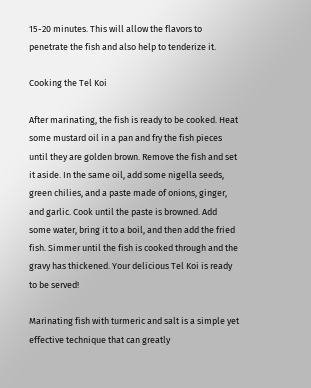15-20 minutes. This will allow the flavors to penetrate the fish and also help to tenderize it.

Cooking the Tel Koi

After marinating, the fish is ready to be cooked. Heat some mustard oil in a pan and fry the fish pieces until they are golden brown. Remove the fish and set it aside. In the same oil, add some nigella seeds, green chilies, and a paste made of onions, ginger, and garlic. Cook until the paste is browned. Add some water, bring it to a boil, and then add the fried fish. Simmer until the fish is cooked through and the gravy has thickened. Your delicious Tel Koi is ready to be served!

Marinating fish with turmeric and salt is a simple yet effective technique that can greatly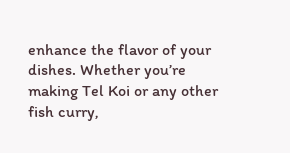enhance the flavor of your dishes. Whether you’re making Tel Koi or any other fish curry,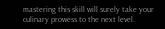mastering this skill will surely take your culinary prowess to the next level.